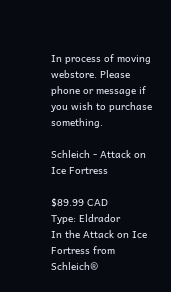In process of moving webstore. Please phone or message if you wish to purchase something.

Schleich - Attack on Ice Fortress

$89.99 CAD
Type: Eldrador
In the Attack on Ice Fortress from Schleich®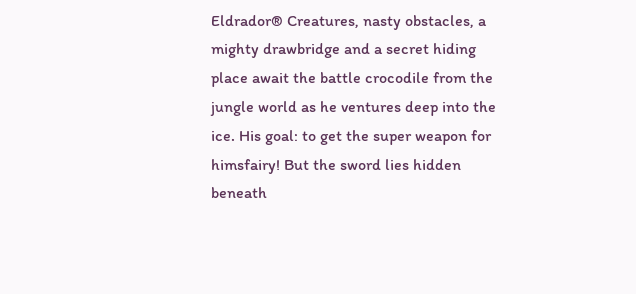Eldrador® Creatures, nasty obstacles, a mighty drawbridge and a secret hiding place await the battle crocodile from the jungle world as he ventures deep into the ice. His goal: to get the super weapon for himsfairy! But the sword lies hidden beneath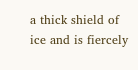a thick shield of ice and is fiercely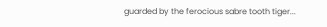guarded by the ferocious sabre tooth tiger...